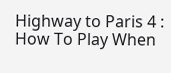Highway to Paris 4 : How To Play When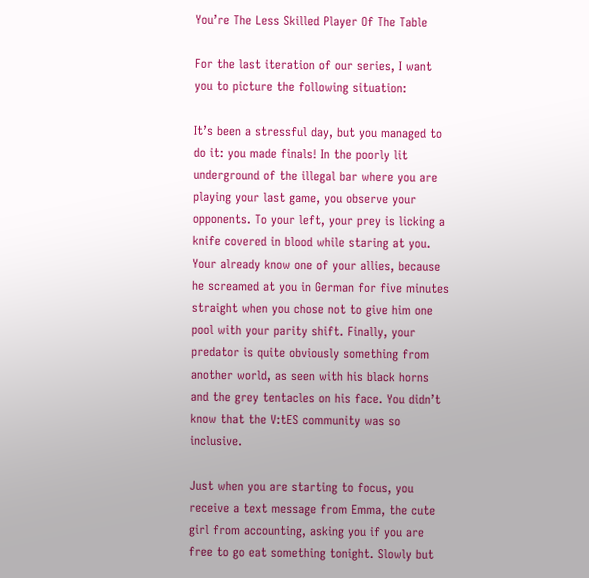You’re The Less Skilled Player Of The Table

For the last iteration of our series, I want you to picture the following situation:

It’s been a stressful day, but you managed to do it: you made finals! In the poorly lit underground of the illegal bar where you are playing your last game, you observe your opponents. To your left, your prey is licking a knife covered in blood while staring at you. Your already know one of your allies, because he screamed at you in German for five minutes straight when you chose not to give him one pool with your parity shift. Finally, your predator is quite obviously something from another world, as seen with his black horns and the grey tentacles on his face. You didn’t know that the V:tES community was so inclusive.

Just when you are starting to focus, you receive a text message from Emma, the cute girl from accounting, asking you if you are free to go eat something tonight. Slowly but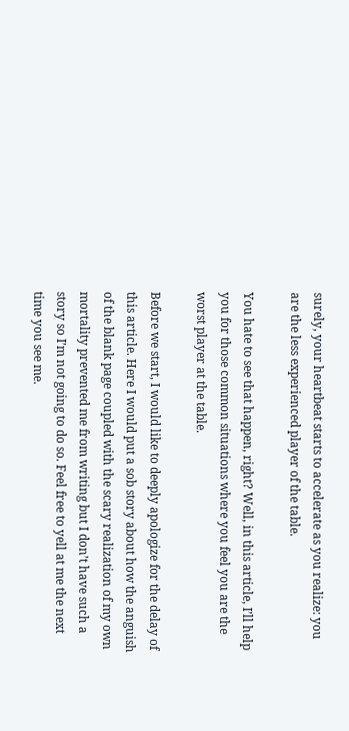surely, your heartbeat starts to accelerate as you realize: you are the less experienced player of the table.

You hate to see that happen, right? Well, in this article, I’ll help you for those common situations where you feel you are the worst player at the table.

Before we start, I would like to deeply apologize for the delay of this article. Here I would put a sob story about how the anguish of the blank page coupled with the scary realization of my own mortality prevented me from writing but I don’t have such a story so I’m not going to do so. Feel free to yell at me the next time you see me.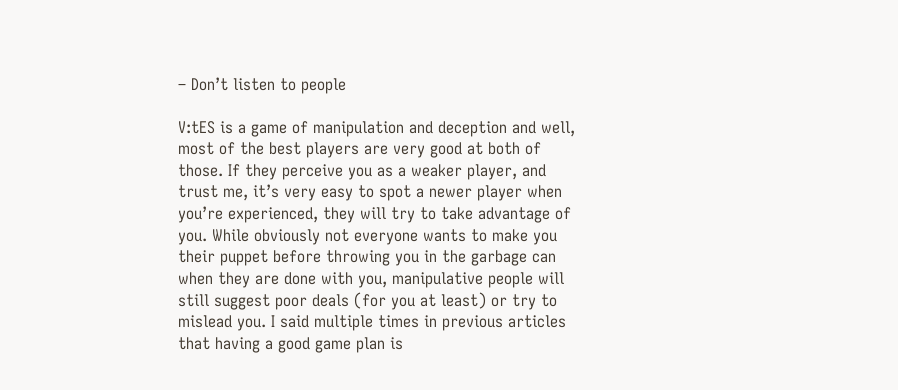– Don’t listen to people

V:tES is a game of manipulation and deception and well, most of the best players are very good at both of those. If they perceive you as a weaker player, and trust me, it’s very easy to spot a newer player when you’re experienced, they will try to take advantage of you. While obviously not everyone wants to make you their puppet before throwing you in the garbage can when they are done with you, manipulative people will still suggest poor deals (for you at least) or try to mislead you. I said multiple times in previous articles that having a good game plan is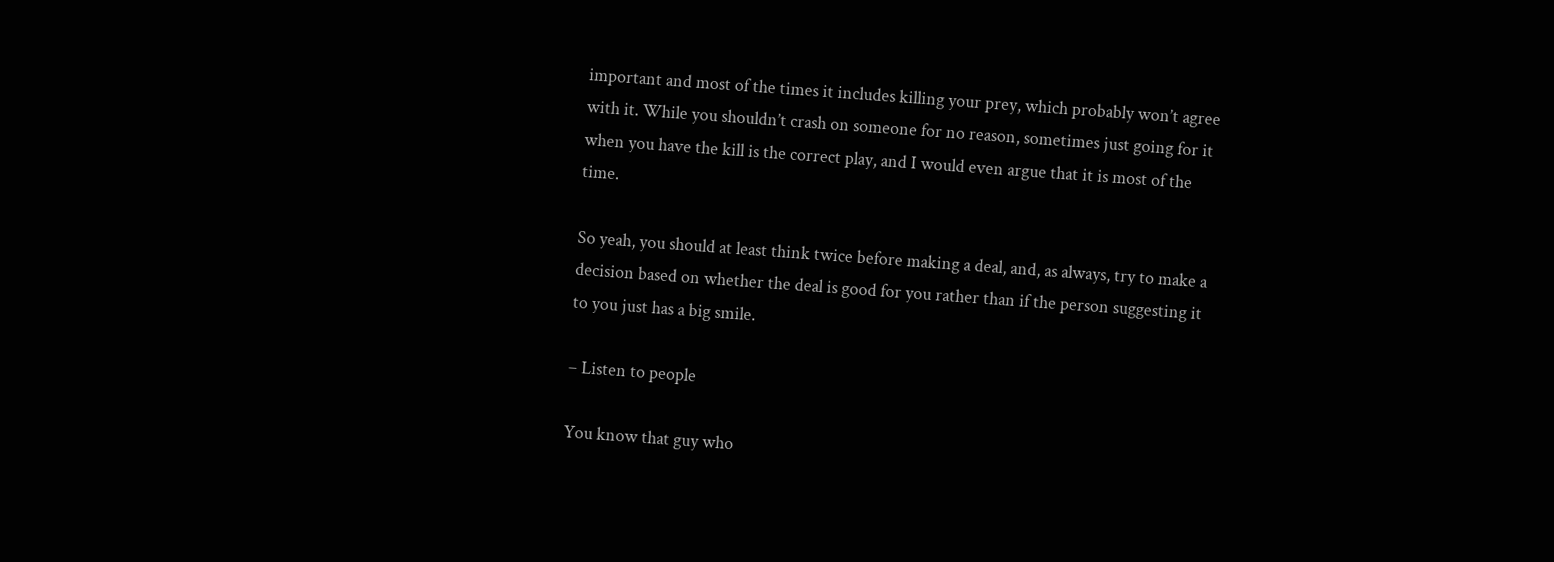important and most of the times it includes killing your prey, which probably won’t agree with it. While you shouldn’t crash on someone for no reason, sometimes just going for it when you have the kill is the correct play, and I would even argue that it is most of the time.

So yeah, you should at least think twice before making a deal, and, as always, try to make a decision based on whether the deal is good for you rather than if the person suggesting it to you just has a big smile.

– Listen to people

You know that guy who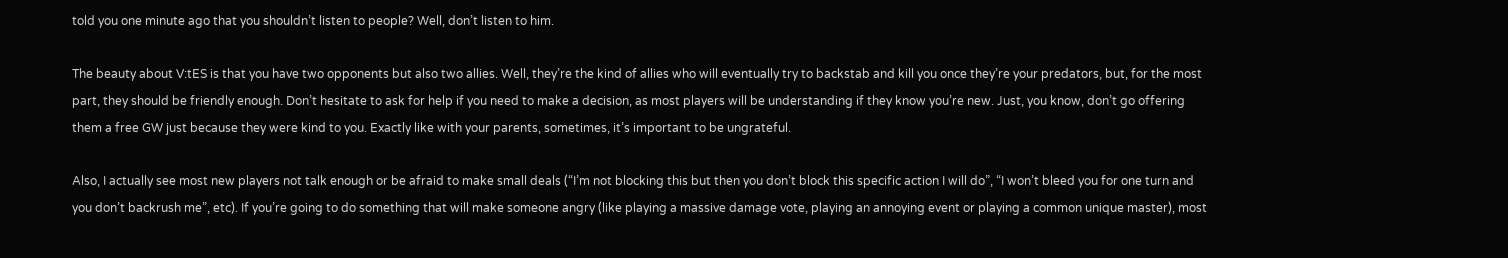told you one minute ago that you shouldn’t listen to people? Well, don’t listen to him.

The beauty about V:tES is that you have two opponents but also two allies. Well, they’re the kind of allies who will eventually try to backstab and kill you once they’re your predators, but, for the most part, they should be friendly enough. Don’t hesitate to ask for help if you need to make a decision, as most players will be understanding if they know you’re new. Just, you know, don’t go offering them a free GW just because they were kind to you. Exactly like with your parents, sometimes, it’s important to be ungrateful.

Also, I actually see most new players not talk enough or be afraid to make small deals (“I’m not blocking this but then you don’t block this specific action I will do”, “I won’t bleed you for one turn and you don’t backrush me”, etc). If you’re going to do something that will make someone angry (like playing a massive damage vote, playing an annoying event or playing a common unique master), most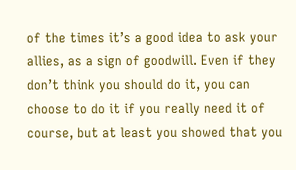of the times it’s a good idea to ask your allies, as a sign of goodwill. Even if they don’t think you should do it, you can choose to do it if you really need it of course, but at least you showed that you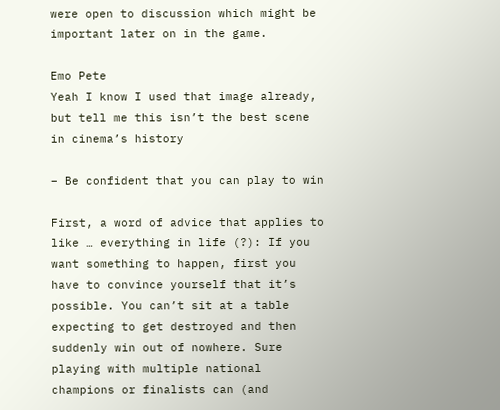were open to discussion which might be important later on in the game.

Emo Pete
Yeah I know I used that image already, but tell me this isn’t the best scene in cinema’s history

– Be confident that you can play to win

First, a word of advice that applies to like … everything in life (?): If you want something to happen, first you have to convince yourself that it’s possible. You can’t sit at a table expecting to get destroyed and then suddenly win out of nowhere. Sure playing with multiple national champions or finalists can (and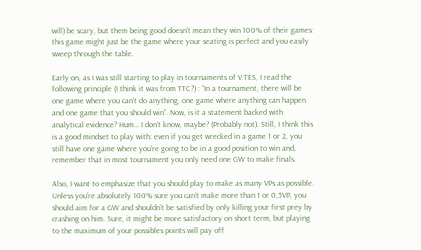will) be scary, but them being good doesn’t mean they win 100% of their games: this game might just be the game where your seating is perfect and you easily sweep through the table.

Early on, as I was still starting to play in tournaments of V:TES, I read the following principle (I think it was from TTC?) : “In a tournament, there will be one game where you can’t do anything, one game where anything can happen and one game that you should win”. Now, is it a statement backed with analytical evidence? Hum… I don’t know, maybe? (Probably not). Still, I think this is a good mindset to play with: even if you get wrecked in a game 1 or 2, you still have one game where you’re going to be in a good position to win and, remember that in most tournament you only need one GW to make finals.

Also, I want to emphasize that you should play to make as many VPs as possible. Unless you’re absolutely 100% sure you can’t make more than 1 or 0,5VP, you should aim for a GW and shouldn’t be satisfied by only killing your first prey by crashing on him. Sure, it might be more satisfactory on short term, but playing to the maximum of your possibles points will pay off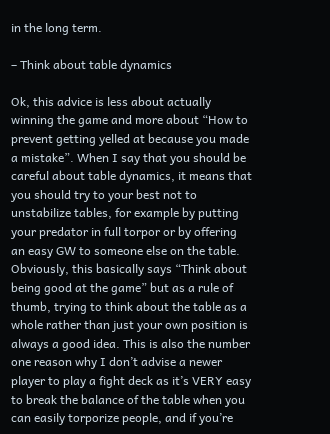in the long term.

– Think about table dynamics

Ok, this advice is less about actually winning the game and more about “How to prevent getting yelled at because you made a mistake”. When I say that you should be careful about table dynamics, it means that you should try to your best not to unstabilize tables, for example by putting your predator in full torpor or by offering an easy GW to someone else on the table. Obviously, this basically says “Think about being good at the game” but as a rule of thumb, trying to think about the table as a whole rather than just your own position is always a good idea. This is also the number one reason why I don’t advise a newer player to play a fight deck as it’s VERY easy to break the balance of the table when you can easily torporize people, and if you’re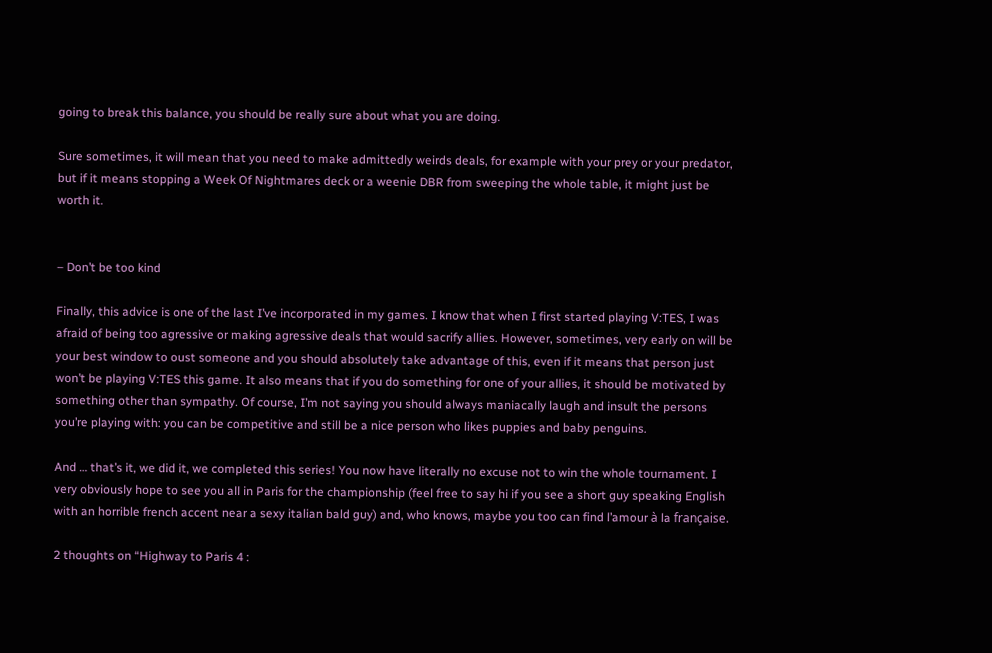going to break this balance, you should be really sure about what you are doing.

Sure sometimes, it will mean that you need to make admittedly weirds deals, for example with your prey or your predator, but if it means stopping a Week Of Nightmares deck or a weenie DBR from sweeping the whole table, it might just be worth it.


– Don’t be too kind

Finally, this advice is one of the last I’ve incorporated in my games. I know that when I first started playing V:TES, I was afraid of being too agressive or making agressive deals that would sacrify allies. However, sometimes, very early on will be your best window to oust someone and you should absolutely take advantage of this, even if it means that person just won’t be playing V:TES this game. It also means that if you do something for one of your allies, it should be motivated by something other than sympathy. Of course, I’m not saying you should always maniacally laugh and insult the persons you’re playing with: you can be competitive and still be a nice person who likes puppies and baby penguins.

And … that’s it, we did it, we completed this series! You now have literally no excuse not to win the whole tournament. I very obviously hope to see you all in Paris for the championship (feel free to say hi if you see a short guy speaking English with an horrible french accent near a sexy italian bald guy) and, who knows, maybe you too can find l’amour à la française.

2 thoughts on “Highway to Paris 4 :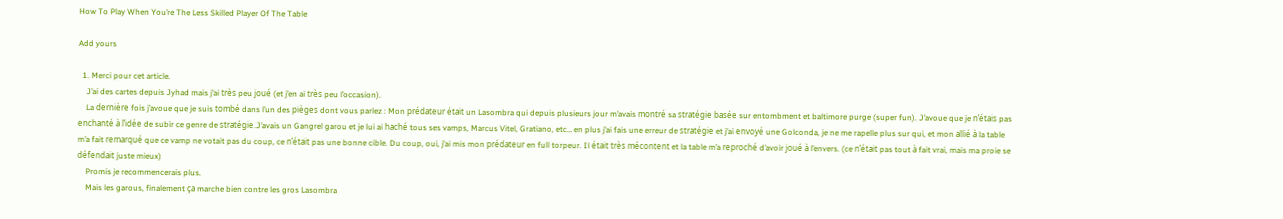How To Play When You’re The Less Skilled Player Of The Table

Add yours

  1. Merci pour cet article.
    J’ai des cartes depuis Jyhad mais j’ai très peu joué (et j’en ai très peu l’occasion).
    La dernière fois j’avoue que je suis tombé dans l’un des pièges dont vous parlez : Mon prédateur était un Lasombra qui depuis plusieurs jour m’avais montré sa stratégie basée sur entombment et baltimore purge (super fun). J’avoue que je n’étais pas enchanté à l’idée de subir ce genre de stratégie.J’avais un Gangrel garou et je lui ai haché tous ses vamps, Marcus Vitel, Gratiano, etc… en plus j’ai fais une erreur de stratégie et j’ai envoyé une Golconda, je ne me rapelle plus sur qui, et mon allié à la table m’a fait remarqué que ce vamp ne votait pas du coup, ce n’était pas une bonne cible. Du coup, oui, j’ai mis mon prédateur en full torpeur. Il était très mécontent et la table m’a reproché d’avoir joué à l’envers. (ce n’était pas tout à fait vrai, mais ma proie se défendait juste mieux)
    Promis je recommencerais plus.
    Mais les garous, finalement ça marche bien contre les gros Lasombra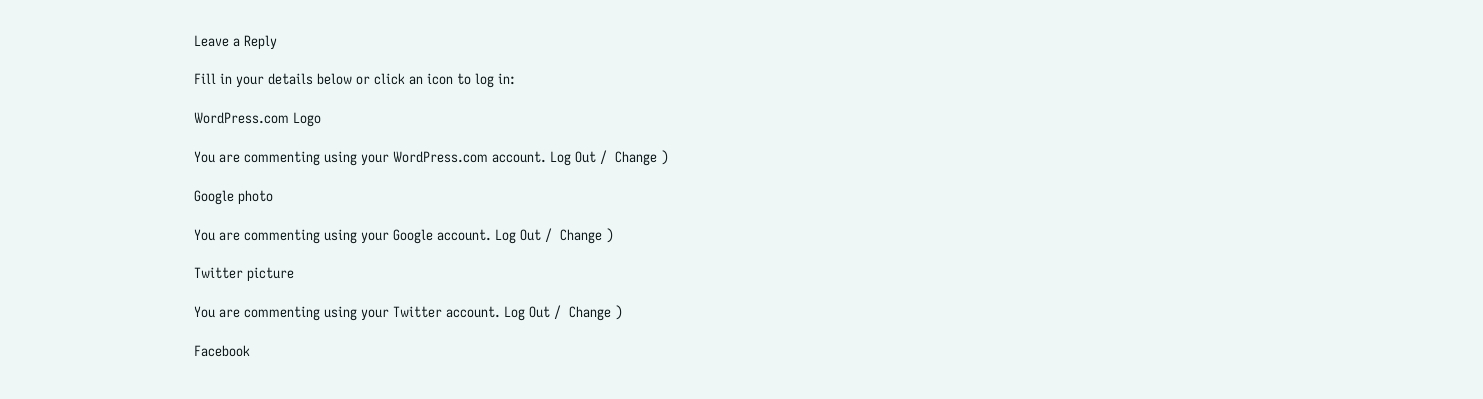Leave a Reply

Fill in your details below or click an icon to log in:

WordPress.com Logo

You are commenting using your WordPress.com account. Log Out /  Change )

Google photo

You are commenting using your Google account. Log Out /  Change )

Twitter picture

You are commenting using your Twitter account. Log Out /  Change )

Facebook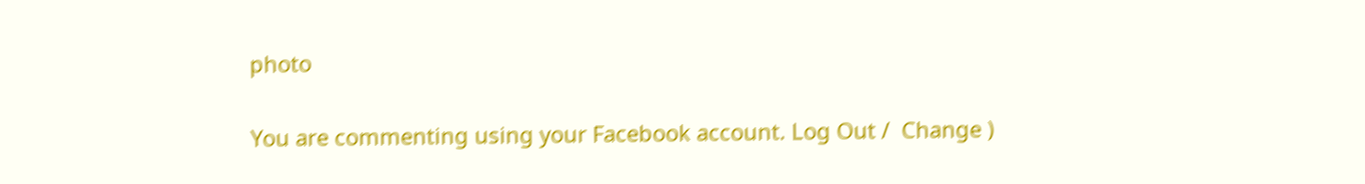photo

You are commenting using your Facebook account. Log Out /  Change )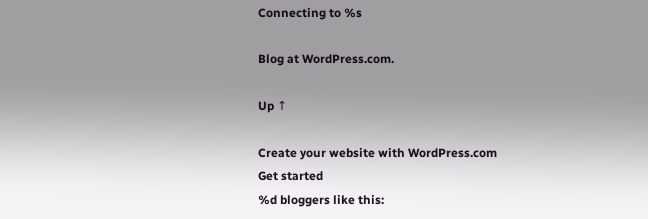Connecting to %s

Blog at WordPress.com.

Up ↑

Create your website with WordPress.com
Get started
%d bloggers like this: